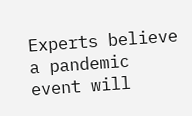Experts believe a pandemic event will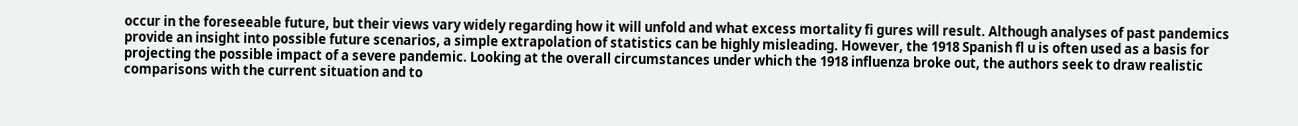occur in the foreseeable future, but their views vary widely regarding how it will unfold and what excess mortality fi gures will result. Although analyses of past pandemics provide an insight into possible future scenarios, a simple extrapolation of statistics can be highly misleading. However, the 1918 Spanish fl u is often used as a basis for projecting the possible impact of a severe pandemic. Looking at the overall circumstances under which the 1918 influenza broke out, the authors seek to draw realistic comparisons with the current situation and to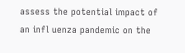assess the potential impact of an infl uenza pandemic on the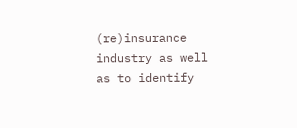(re)insurance industry as well as to identify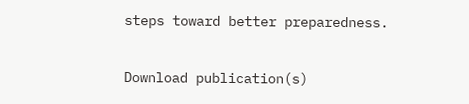steps toward better preparedness.

Download publication(s)